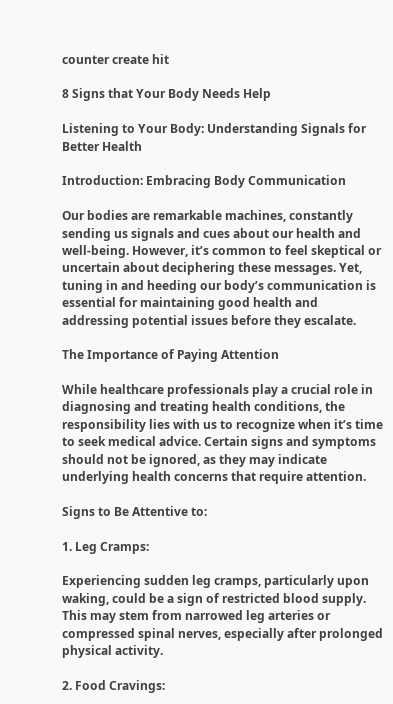counter create hit

8 Signs that Your Body Needs Help

Listening to Your Body: Understanding Signals for Better Health

Introduction: Embracing Body Communication

Our bodies are remarkable machines, constantly sending us signals and cues about our health and well-being. However, it’s common to feel skeptical or uncertain about deciphering these messages. Yet, tuning in and heeding our body’s communication is essential for maintaining good health and addressing potential issues before they escalate.

The Importance of Paying Attention

While healthcare professionals play a crucial role in diagnosing and treating health conditions, the responsibility lies with us to recognize when it’s time to seek medical advice. Certain signs and symptoms should not be ignored, as they may indicate underlying health concerns that require attention.

Signs to Be Attentive to:

1. Leg Cramps:

Experiencing sudden leg cramps, particularly upon waking, could be a sign of restricted blood supply. This may stem from narrowed leg arteries or compressed spinal nerves, especially after prolonged physical activity.

2. Food Cravings: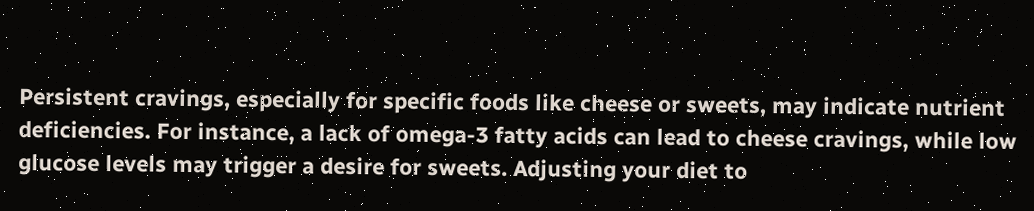Persistent cravings, especially for specific foods like cheese or sweets, may indicate nutrient deficiencies. For instance, a lack of omega-3 fatty acids can lead to cheese cravings, while low glucose levels may trigger a desire for sweets. Adjusting your diet to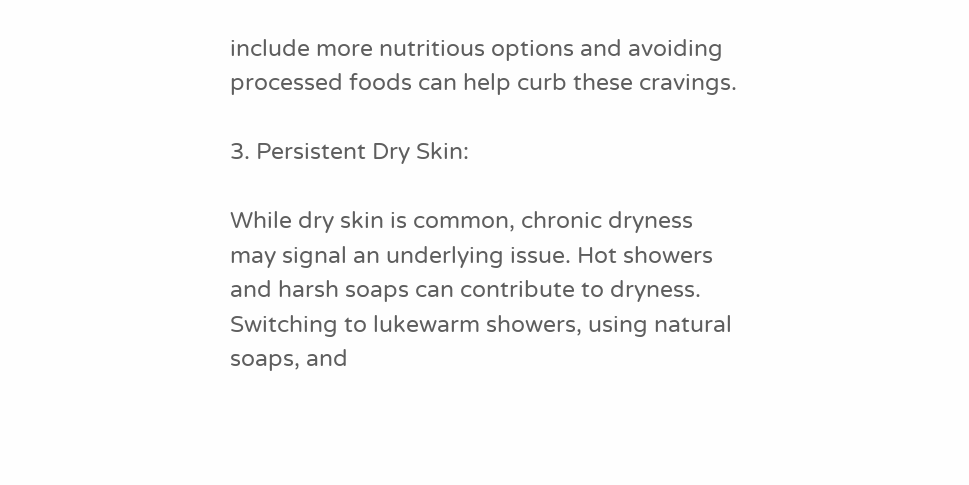include more nutritious options and avoiding processed foods can help curb these cravings.

3. Persistent Dry Skin:

While dry skin is common, chronic dryness may signal an underlying issue. Hot showers and harsh soaps can contribute to dryness. Switching to lukewarm showers, using natural soaps, and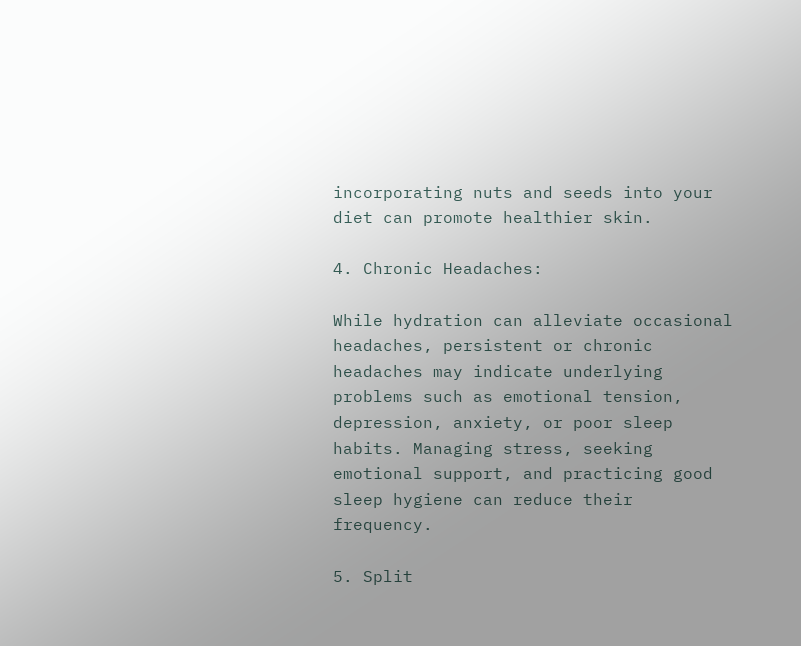incorporating nuts and seeds into your diet can promote healthier skin.

4. Chronic Headaches:

While hydration can alleviate occasional headaches, persistent or chronic headaches may indicate underlying problems such as emotional tension, depression, anxiety, or poor sleep habits. Managing stress, seeking emotional support, and practicing good sleep hygiene can reduce their frequency.

5. Split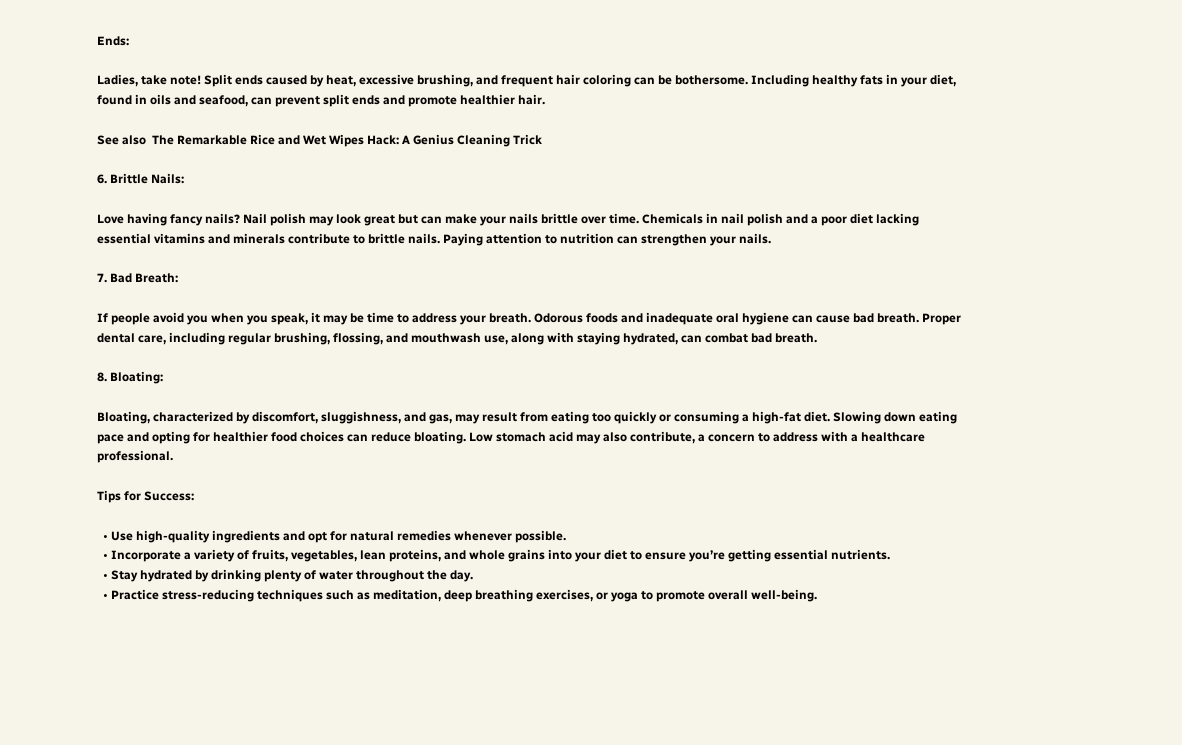Ends:

Ladies, take note! Split ends caused by heat, excessive brushing, and frequent hair coloring can be bothersome. Including healthy fats in your diet, found in oils and seafood, can prevent split ends and promote healthier hair.

See also  The Remarkable Rice and Wet Wipes Hack: A Genius Cleaning Trick

6. Brittle Nails:

Love having fancy nails? Nail polish may look great but can make your nails brittle over time. Chemicals in nail polish and a poor diet lacking essential vitamins and minerals contribute to brittle nails. Paying attention to nutrition can strengthen your nails.

7. Bad Breath:

If people avoid you when you speak, it may be time to address your breath. Odorous foods and inadequate oral hygiene can cause bad breath. Proper dental care, including regular brushing, flossing, and mouthwash use, along with staying hydrated, can combat bad breath.

8. Bloating:

Bloating, characterized by discomfort, sluggishness, and gas, may result from eating too quickly or consuming a high-fat diet. Slowing down eating pace and opting for healthier food choices can reduce bloating. Low stomach acid may also contribute, a concern to address with a healthcare professional.

Tips for Success:

  • Use high-quality ingredients and opt for natural remedies whenever possible.
  • Incorporate a variety of fruits, vegetables, lean proteins, and whole grains into your diet to ensure you’re getting essential nutrients.
  • Stay hydrated by drinking plenty of water throughout the day.
  • Practice stress-reducing techniques such as meditation, deep breathing exercises, or yoga to promote overall well-being.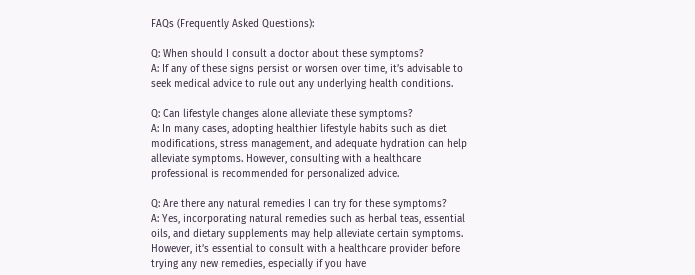FAQs (Frequently Asked Questions):

Q: When should I consult a doctor about these symptoms?
A: If any of these signs persist or worsen over time, it’s advisable to seek medical advice to rule out any underlying health conditions.

Q: Can lifestyle changes alone alleviate these symptoms?
A: In many cases, adopting healthier lifestyle habits such as diet modifications, stress management, and adequate hydration can help alleviate symptoms. However, consulting with a healthcare professional is recommended for personalized advice.

Q: Are there any natural remedies I can try for these symptoms?
A: Yes, incorporating natural remedies such as herbal teas, essential oils, and dietary supplements may help alleviate certain symptoms. However, it’s essential to consult with a healthcare provider before trying any new remedies, especially if you have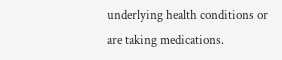underlying health conditions or are taking medications.